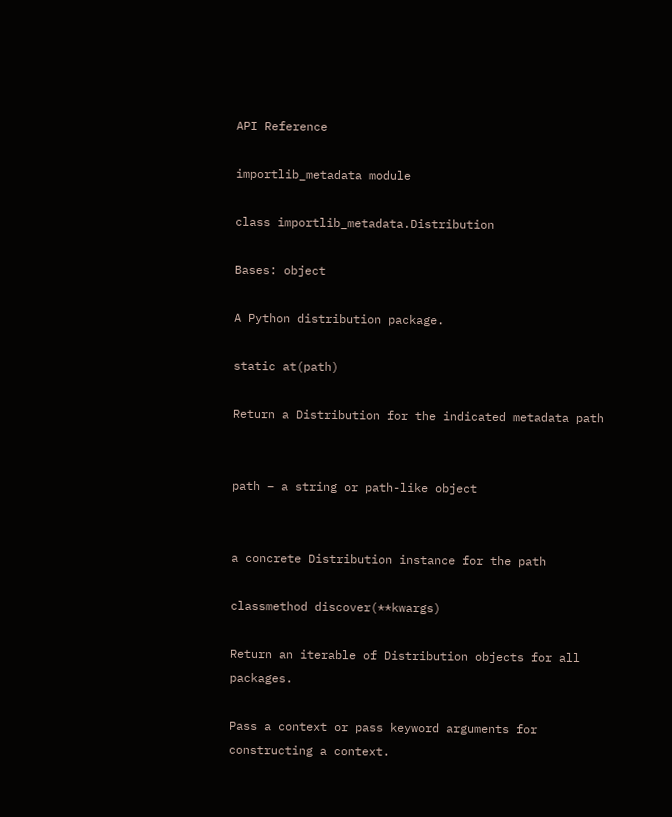API Reference

importlib_metadata module

class importlib_metadata.Distribution

Bases: object

A Python distribution package.

static at(path)

Return a Distribution for the indicated metadata path


path – a string or path-like object


a concrete Distribution instance for the path

classmethod discover(**kwargs)

Return an iterable of Distribution objects for all packages.

Pass a context or pass keyword arguments for constructing a context.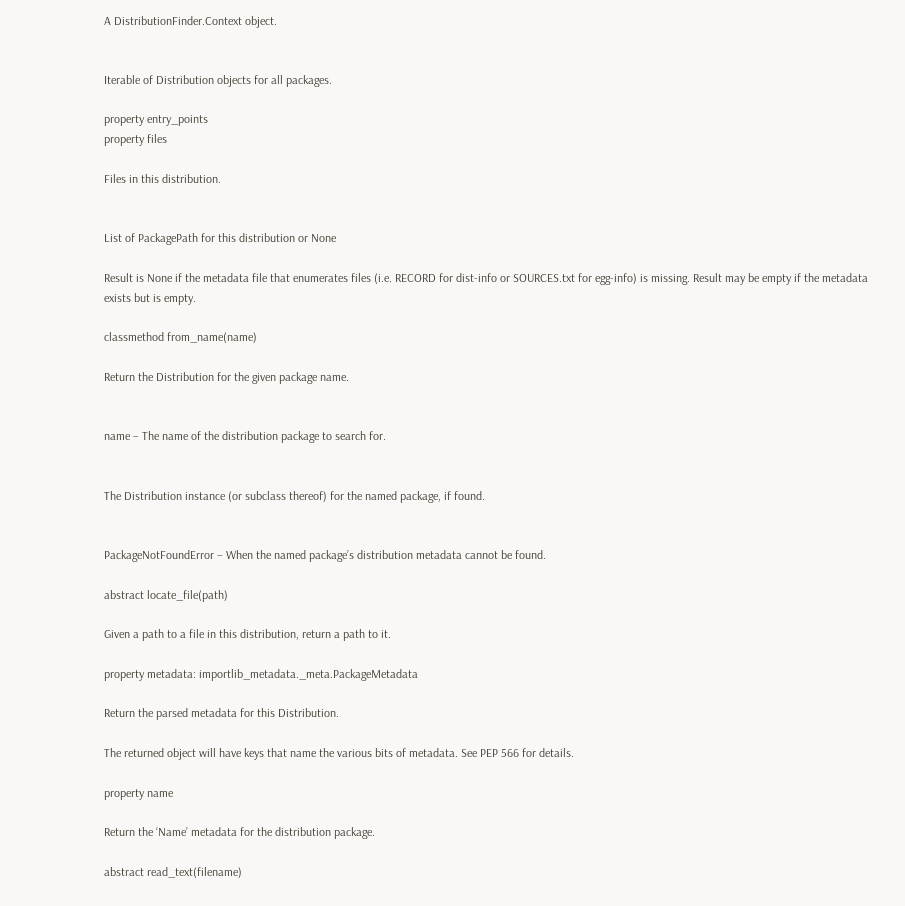A DistributionFinder.Context object.


Iterable of Distribution objects for all packages.

property entry_points
property files

Files in this distribution.


List of PackagePath for this distribution or None

Result is None if the metadata file that enumerates files (i.e. RECORD for dist-info or SOURCES.txt for egg-info) is missing. Result may be empty if the metadata exists but is empty.

classmethod from_name(name)

Return the Distribution for the given package name.


name – The name of the distribution package to search for.


The Distribution instance (or subclass thereof) for the named package, if found.


PackageNotFoundError – When the named package’s distribution metadata cannot be found.

abstract locate_file(path)

Given a path to a file in this distribution, return a path to it.

property metadata: importlib_metadata._meta.PackageMetadata

Return the parsed metadata for this Distribution.

The returned object will have keys that name the various bits of metadata. See PEP 566 for details.

property name

Return the ‘Name’ metadata for the distribution package.

abstract read_text(filename)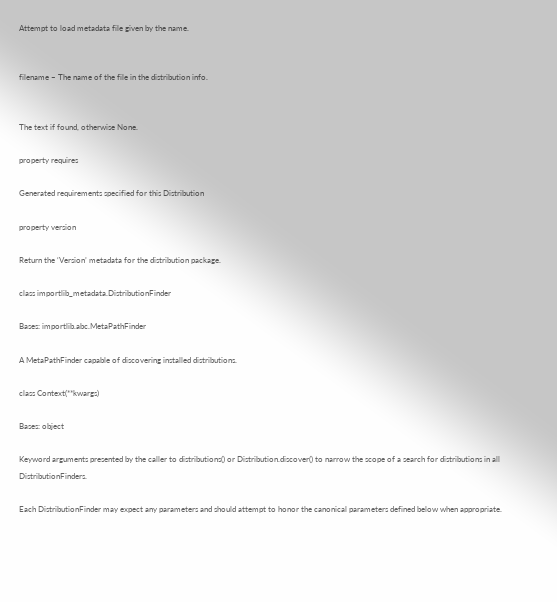Attempt to load metadata file given by the name.


filename – The name of the file in the distribution info.


The text if found, otherwise None.

property requires

Generated requirements specified for this Distribution

property version

Return the ‘Version’ metadata for the distribution package.

class importlib_metadata.DistributionFinder

Bases: importlib.abc.MetaPathFinder

A MetaPathFinder capable of discovering installed distributions.

class Context(**kwargs)

Bases: object

Keyword arguments presented by the caller to distributions() or Distribution.discover() to narrow the scope of a search for distributions in all DistributionFinders.

Each DistributionFinder may expect any parameters and should attempt to honor the canonical parameters defined below when appropriate.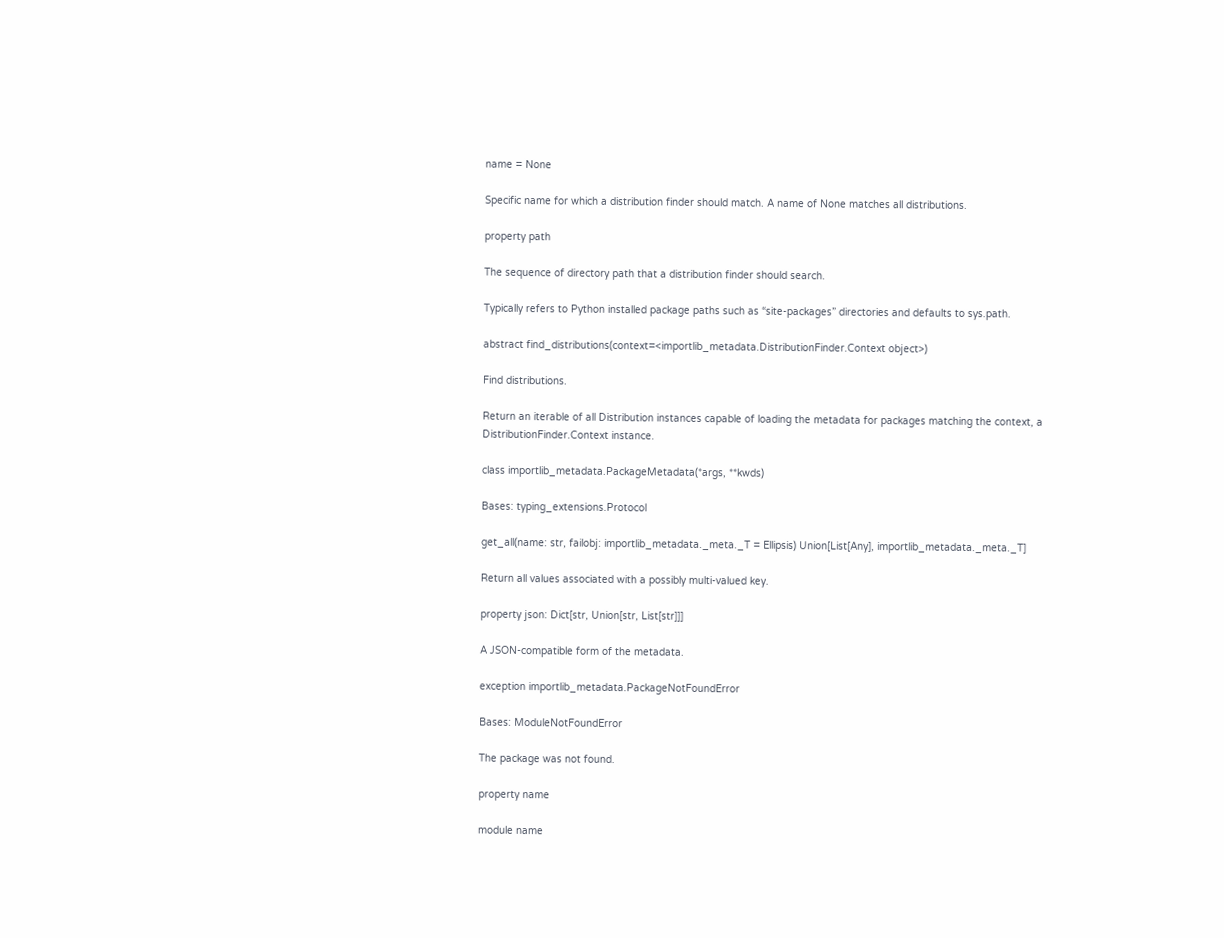name = None

Specific name for which a distribution finder should match. A name of None matches all distributions.

property path

The sequence of directory path that a distribution finder should search.

Typically refers to Python installed package paths such as “site-packages” directories and defaults to sys.path.

abstract find_distributions(context=<importlib_metadata.DistributionFinder.Context object>)

Find distributions.

Return an iterable of all Distribution instances capable of loading the metadata for packages matching the context, a DistributionFinder.Context instance.

class importlib_metadata.PackageMetadata(*args, **kwds)

Bases: typing_extensions.Protocol

get_all(name: str, failobj: importlib_metadata._meta._T = Ellipsis) Union[List[Any], importlib_metadata._meta._T]

Return all values associated with a possibly multi-valued key.

property json: Dict[str, Union[str, List[str]]]

A JSON-compatible form of the metadata.

exception importlib_metadata.PackageNotFoundError

Bases: ModuleNotFoundError

The package was not found.

property name

module name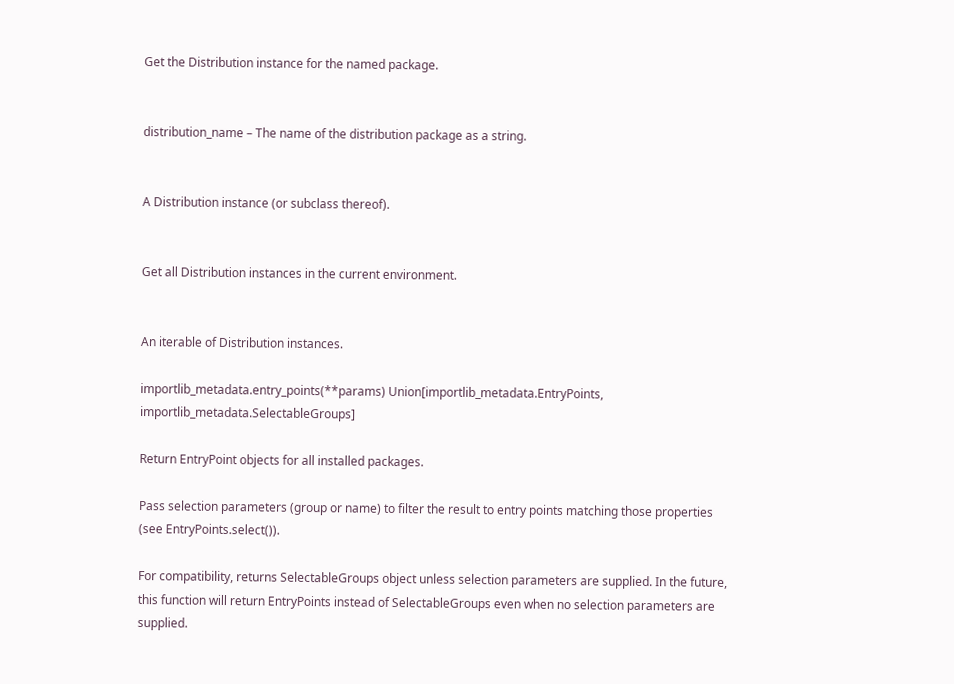Get the Distribution instance for the named package.


distribution_name – The name of the distribution package as a string.


A Distribution instance (or subclass thereof).


Get all Distribution instances in the current environment.


An iterable of Distribution instances.

importlib_metadata.entry_points(**params) Union[importlib_metadata.EntryPoints, importlib_metadata.SelectableGroups]

Return EntryPoint objects for all installed packages.

Pass selection parameters (group or name) to filter the result to entry points matching those properties (see EntryPoints.select()).

For compatibility, returns SelectableGroups object unless selection parameters are supplied. In the future, this function will return EntryPoints instead of SelectableGroups even when no selection parameters are supplied.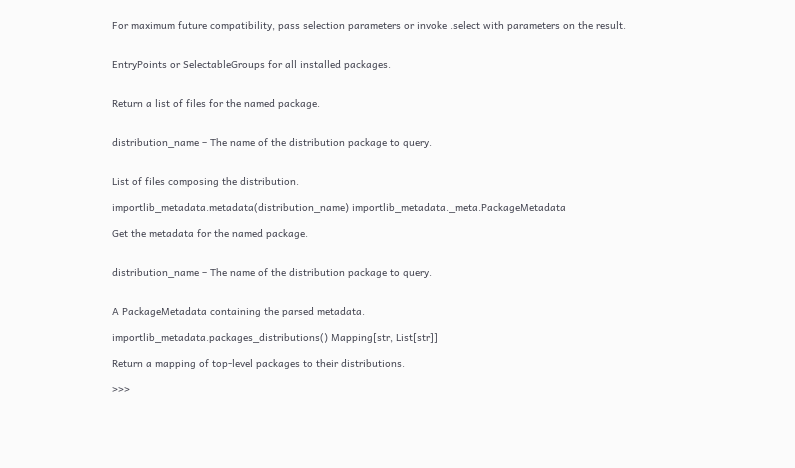For maximum future compatibility, pass selection parameters or invoke .select with parameters on the result.


EntryPoints or SelectableGroups for all installed packages.


Return a list of files for the named package.


distribution_name – The name of the distribution package to query.


List of files composing the distribution.

importlib_metadata.metadata(distribution_name) importlib_metadata._meta.PackageMetadata

Get the metadata for the named package.


distribution_name – The name of the distribution package to query.


A PackageMetadata containing the parsed metadata.

importlib_metadata.packages_distributions() Mapping[str, List[str]]

Return a mapping of top-level packages to their distributions.

>>>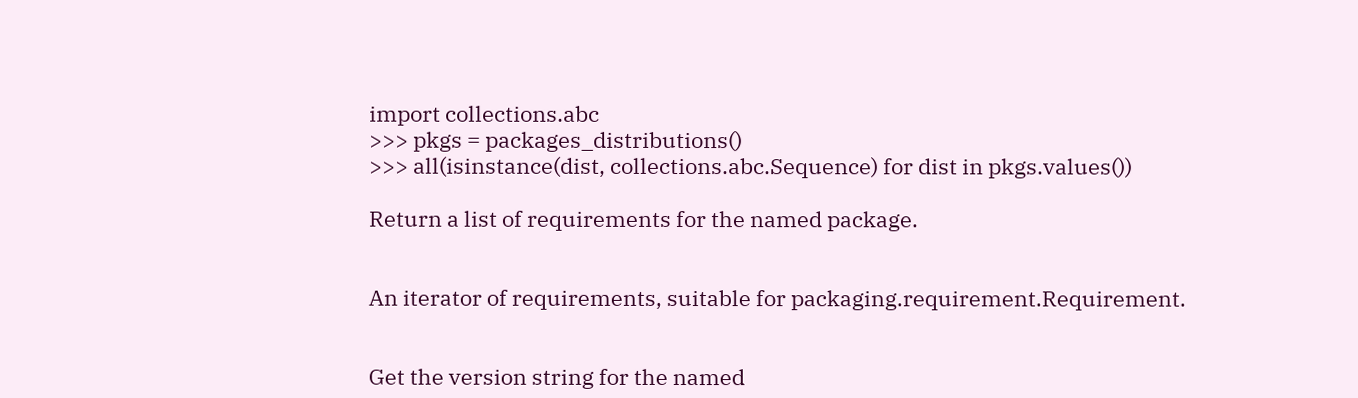import collections.abc
>>> pkgs = packages_distributions()
>>> all(isinstance(dist, collections.abc.Sequence) for dist in pkgs.values())

Return a list of requirements for the named package.


An iterator of requirements, suitable for packaging.requirement.Requirement.


Get the version string for the named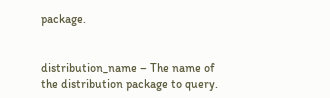package.


distribution_name – The name of the distribution package to query.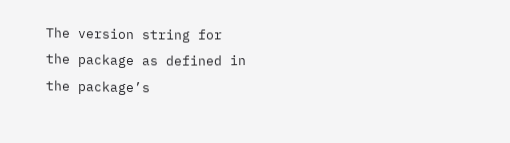The version string for the package as defined in the package’s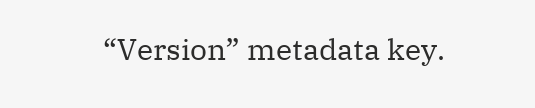“Version” metadata key.